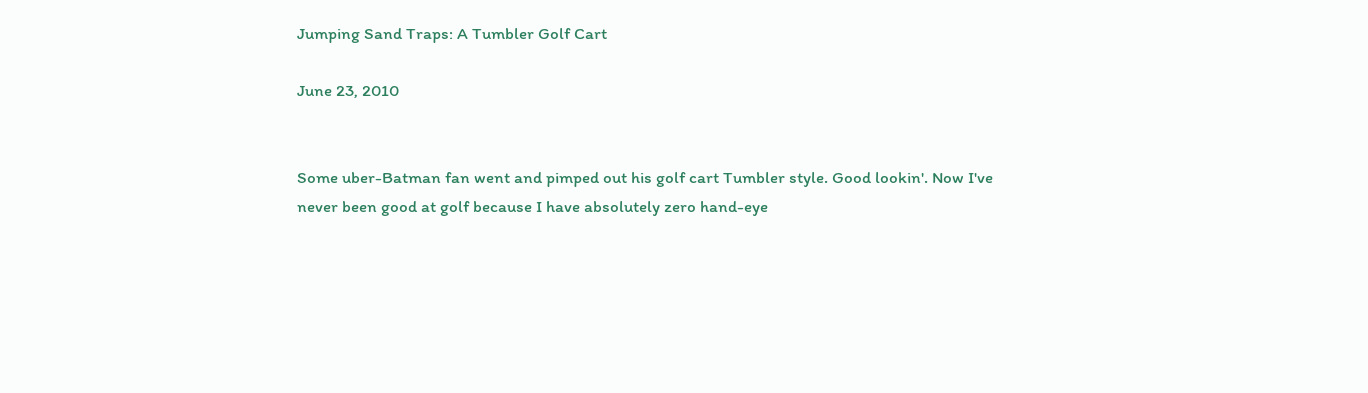Jumping Sand Traps: A Tumbler Golf Cart

June 23, 2010


Some uber-Batman fan went and pimped out his golf cart Tumbler style. Good lookin'. Now I've never been good at golf because I have absolutely zero hand-eye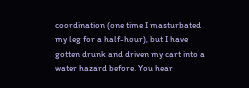coordination (one time I masturbated my leg for a half-hour), but I have gotten drunk and driven my cart into a water hazard before. You hear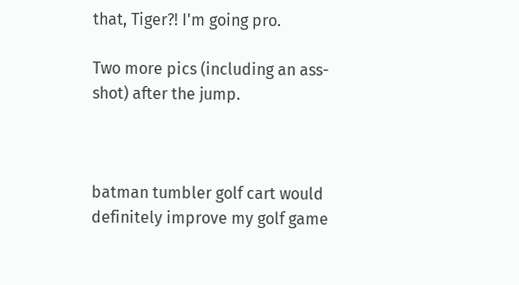that, Tiger?! I'm going pro.

Two more pics (including an ass-shot) after the jump.



batman tumbler golf cart would definitely improve my golf game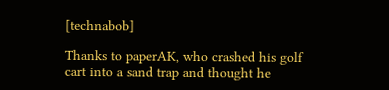[technabob]

Thanks to paperAK, who crashed his golf cart into a sand trap and thought he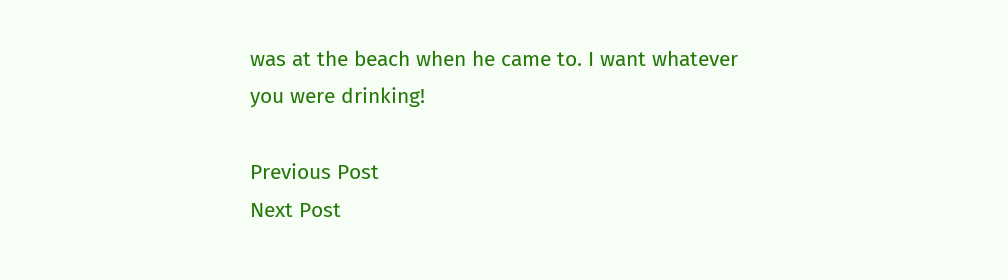was at the beach when he came to. I want whatever you were drinking!

Previous Post
Next Post